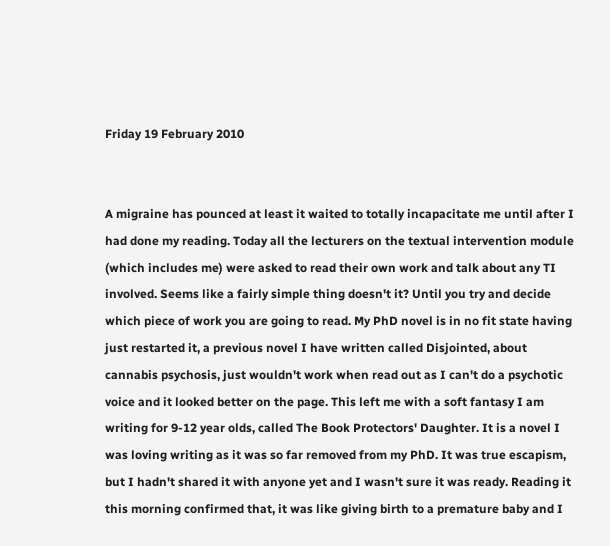Friday 19 February 2010


A migraine has pounced at least it waited to totally incapacitate me until after I had done my reading. Today all the lecturers on the textual intervention module (which includes me) were asked to read their own work and talk about any TI involved. Seems like a fairly simple thing doesn't it? Until you try and decide which piece of work you are going to read. My PhD novel is in no fit state having just restarted it, a previous novel I have written called Disjointed, about cannabis psychosis, just wouldn't work when read out as I can't do a psychotic voice and it looked better on the page. This left me with a soft fantasy I am writing for 9-12 year olds, called The Book Protectors' Daughter. It is a novel I was loving writing as it was so far removed from my PhD. It was true escapism, but I hadn't shared it with anyone yet and I wasn't sure it was ready. Reading it this morning confirmed that, it was like giving birth to a premature baby and I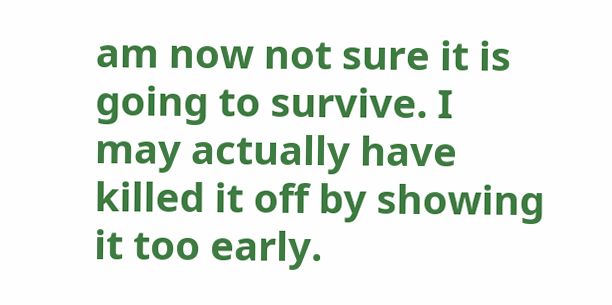am now not sure it is going to survive. I may actually have killed it off by showing it too early.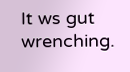It ws gut wrenching.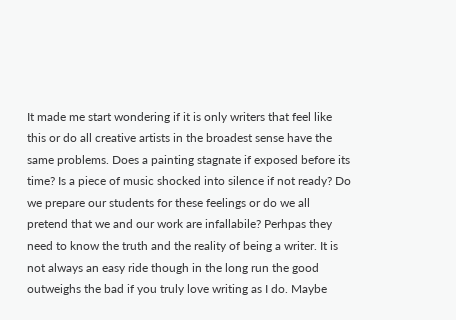It made me start wondering if it is only writers that feel like this or do all creative artists in the broadest sense have the same problems. Does a painting stagnate if exposed before its time? Is a piece of music shocked into silence if not ready? Do we prepare our students for these feelings or do we all pretend that we and our work are infallabile? Perhpas they need to know the truth and the reality of being a writer. It is not always an easy ride though in the long run the good outweighs the bad if you truly love writing as I do. Maybe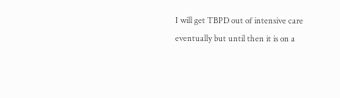I will get TBPD out of intensive care eventually but until then it is on a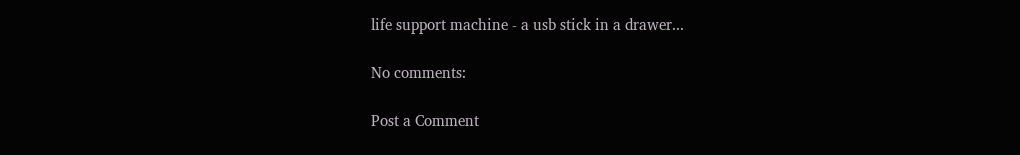life support machine - a usb stick in a drawer...

No comments:

Post a Comment